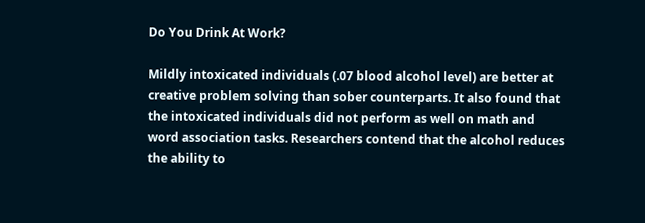Do You Drink At Work?

Mildly intoxicated individuals (.07 blood alcohol level) are better at creative problem solving than sober counterparts. It also found that the intoxicated individuals did not perform as well on math and word association tasks. Researchers contend that the alcohol reduces the ability to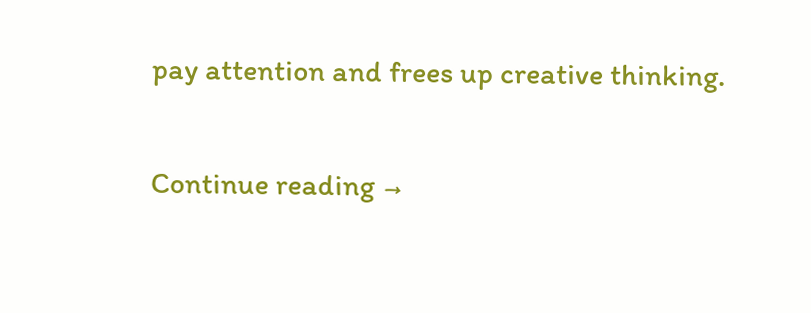pay attention and frees up creative thinking.

Continue reading →